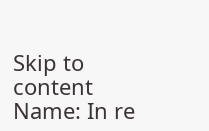Skip to content
Name: In re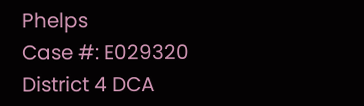Phelps
Case #: E029320
District 4 DCA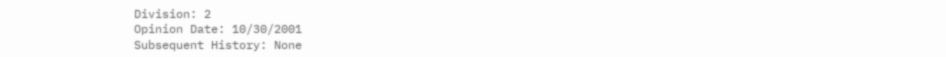Division: 2
Opinion Date: 10/30/2001
Subsequent History: None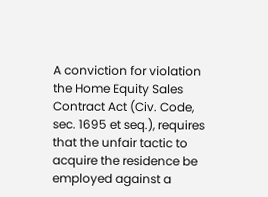A conviction for violation the Home Equity Sales Contract Act (Civ. Code, sec. 1695 et seq.), requires that the unfair tactic to acquire the residence be employed against a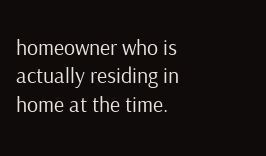homeowner who is actually residing in home at the time.